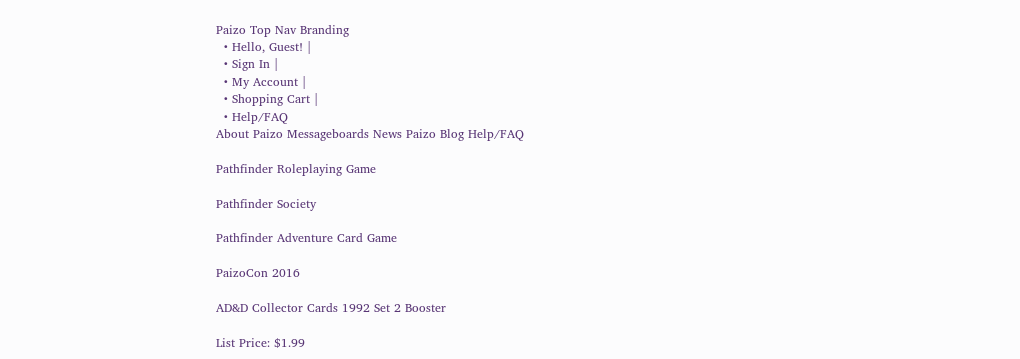Paizo Top Nav Branding
  • Hello, Guest! |
  • Sign In |
  • My Account |
  • Shopping Cart |
  • Help/FAQ
About Paizo Messageboards News Paizo Blog Help/FAQ

Pathfinder Roleplaying Game

Pathfinder Society

Pathfinder Adventure Card Game

PaizoCon 2016

AD&D Collector Cards 1992 Set 2 Booster

List Price: $1.99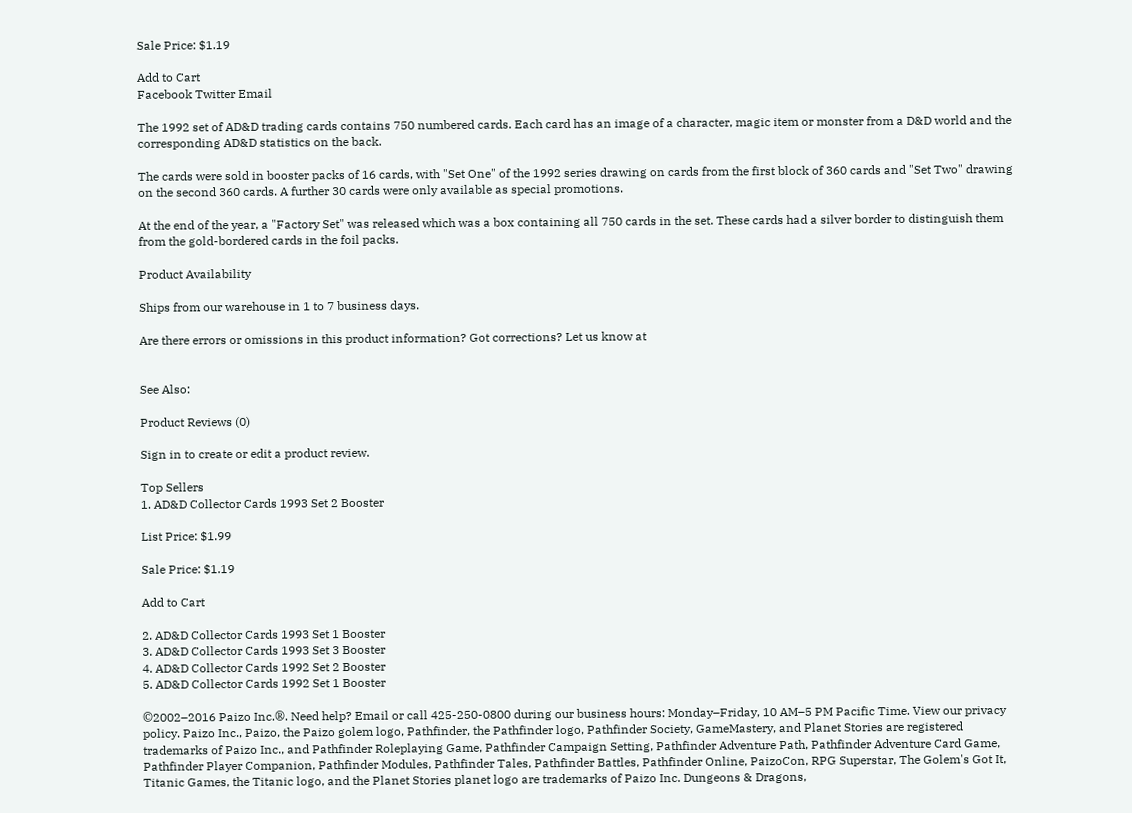Sale Price: $1.19

Add to Cart
Facebook Twitter Email

The 1992 set of AD&D trading cards contains 750 numbered cards. Each card has an image of a character, magic item or monster from a D&D world and the corresponding AD&D statistics on the back.

The cards were sold in booster packs of 16 cards, with "Set One" of the 1992 series drawing on cards from the first block of 360 cards and "Set Two" drawing on the second 360 cards. A further 30 cards were only available as special promotions.

At the end of the year, a "Factory Set" was released which was a box containing all 750 cards in the set. These cards had a silver border to distinguish them from the gold-bordered cards in the foil packs.

Product Availability

Ships from our warehouse in 1 to 7 business days.

Are there errors or omissions in this product information? Got corrections? Let us know at


See Also:

Product Reviews (0)

Sign in to create or edit a product review.

Top Sellers
1. AD&D Collector Cards 1993 Set 2 Booster

List Price: $1.99

Sale Price: $1.19

Add to Cart

2. AD&D Collector Cards 1993 Set 1 Booster
3. AD&D Collector Cards 1993 Set 3 Booster
4. AD&D Collector Cards 1992 Set 2 Booster
5. AD&D Collector Cards 1992 Set 1 Booster

©2002–2016 Paizo Inc.®. Need help? Email or call 425-250-0800 during our business hours: Monday–Friday, 10 AM–5 PM Pacific Time. View our privacy policy. Paizo Inc., Paizo, the Paizo golem logo, Pathfinder, the Pathfinder logo, Pathfinder Society, GameMastery, and Planet Stories are registered trademarks of Paizo Inc., and Pathfinder Roleplaying Game, Pathfinder Campaign Setting, Pathfinder Adventure Path, Pathfinder Adventure Card Game, Pathfinder Player Companion, Pathfinder Modules, Pathfinder Tales, Pathfinder Battles, Pathfinder Online, PaizoCon, RPG Superstar, The Golem's Got It, Titanic Games, the Titanic logo, and the Planet Stories planet logo are trademarks of Paizo Inc. Dungeons & Dragons,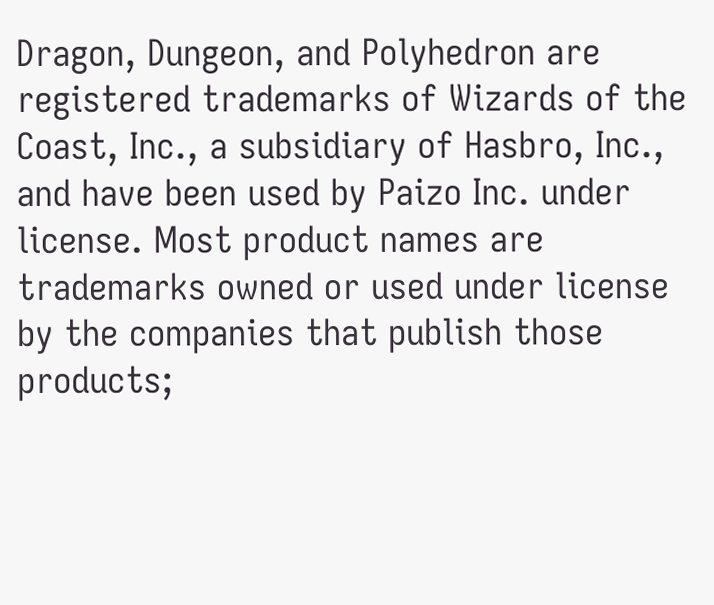Dragon, Dungeon, and Polyhedron are registered trademarks of Wizards of the Coast, Inc., a subsidiary of Hasbro, Inc., and have been used by Paizo Inc. under license. Most product names are trademarks owned or used under license by the companies that publish those products;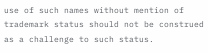use of such names without mention of trademark status should not be construed as a challenge to such status.